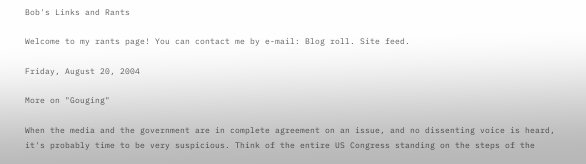Bob's Links and Rants

Welcome to my rants page! You can contact me by e-mail: Blog roll. Site feed.

Friday, August 20, 2004

More on "Gouging"

When the media and the government are in complete agreement on an issue, and no dissenting voice is heard, it's probably time to be very suspicious. Think of the entire US Congress standing on the steps of the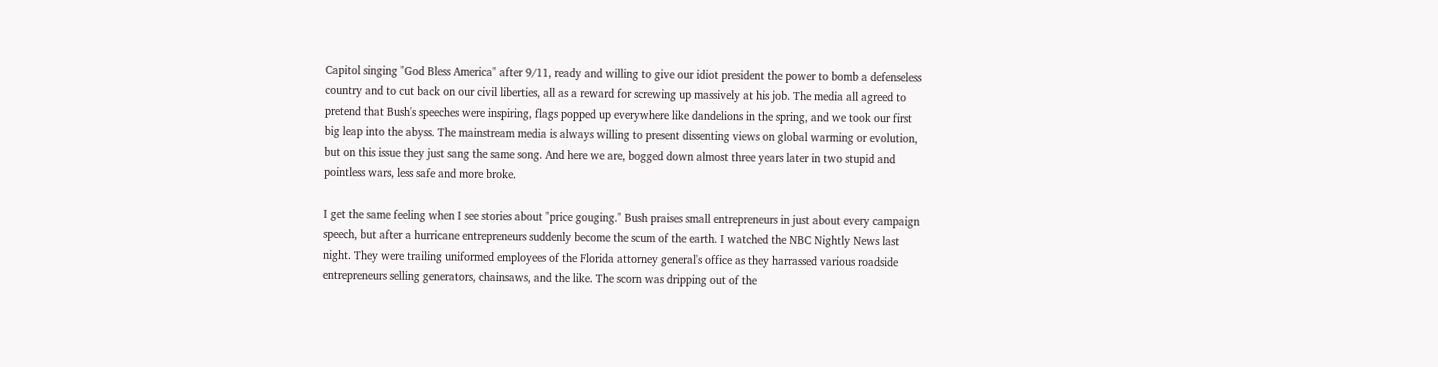Capitol singing "God Bless America" after 9/11, ready and willing to give our idiot president the power to bomb a defenseless country and to cut back on our civil liberties, all as a reward for screwing up massively at his job. The media all agreed to pretend that Bush's speeches were inspiring, flags popped up everywhere like dandelions in the spring, and we took our first big leap into the abyss. The mainstream media is always willing to present dissenting views on global warming or evolution, but on this issue they just sang the same song. And here we are, bogged down almost three years later in two stupid and pointless wars, less safe and more broke.

I get the same feeling when I see stories about "price gouging." Bush praises small entrepreneurs in just about every campaign speech, but after a hurricane entrepreneurs suddenly become the scum of the earth. I watched the NBC Nightly News last night. They were trailing uniformed employees of the Florida attorney general's office as they harrassed various roadside entrepreneurs selling generators, chainsaws, and the like. The scorn was dripping out of the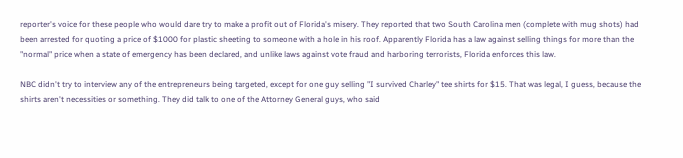reporter's voice for these people who would dare try to make a profit out of Florida's misery. They reported that two South Carolina men (complete with mug shots) had been arrested for quoting a price of $1000 for plastic sheeting to someone with a hole in his roof. Apparently Florida has a law against selling things for more than the "normal" price when a state of emergency has been declared, and unlike laws against vote fraud and harboring terrorists, Florida enforces this law.

NBC didn't try to interview any of the entrepreneurs being targeted, except for one guy selling "I survived Charley" tee shirts for $15. That was legal, I guess, because the shirts aren't necessities or something. They did talk to one of the Attorney General guys, who said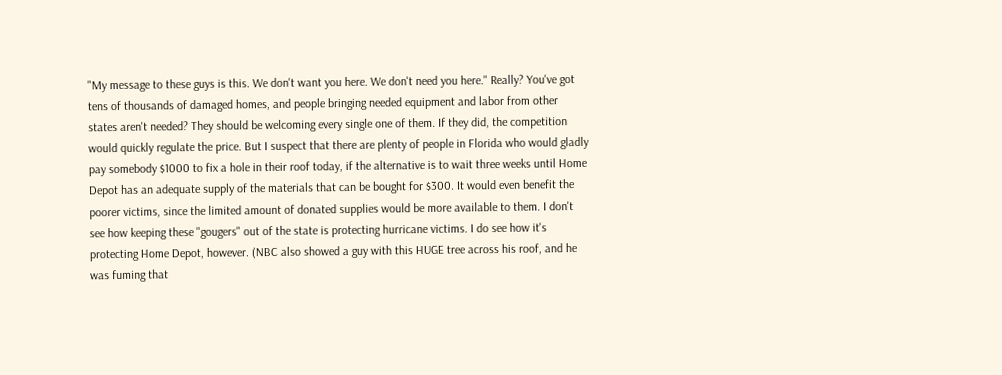"My message to these guys is this. We don't want you here. We don't need you here." Really? You've got tens of thousands of damaged homes, and people bringing needed equipment and labor from other states aren't needed? They should be welcoming every single one of them. If they did, the competition would quickly regulate the price. But I suspect that there are plenty of people in Florida who would gladly pay somebody $1000 to fix a hole in their roof today, if the alternative is to wait three weeks until Home Depot has an adequate supply of the materials that can be bought for $300. It would even benefit the poorer victims, since the limited amount of donated supplies would be more available to them. I don't see how keeping these "gougers" out of the state is protecting hurricane victims. I do see how it's protecting Home Depot, however. (NBC also showed a guy with this HUGE tree across his roof, and he was fuming that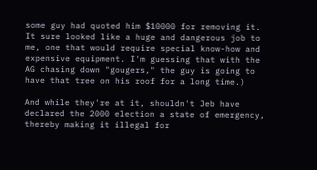some guy had quoted him $10000 for removing it. It sure looked like a huge and dangerous job to me, one that would require special know-how and expensive equipment. I'm guessing that with the AG chasing down "gougers," the guy is going to have that tree on his roof for a long time.)

And while they're at it, shouldn't Jeb have declared the 2000 election a state of emergency, thereby making it illegal for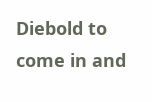Diebold to come in and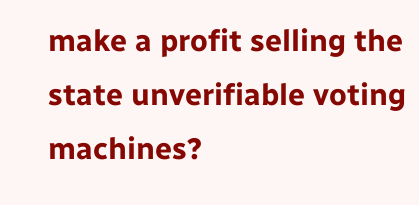make a profit selling the state unverifiable voting machines?